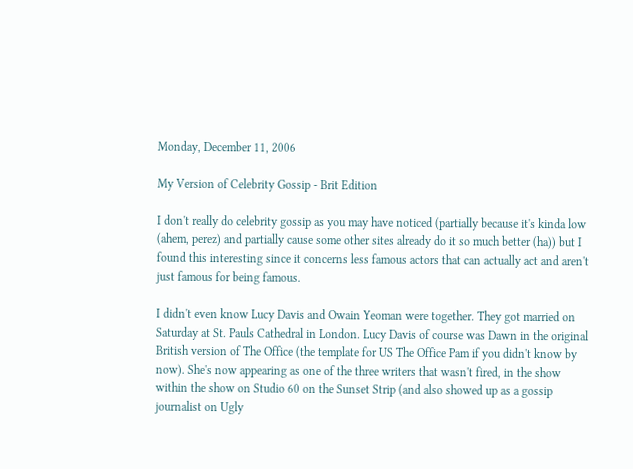Monday, December 11, 2006

My Version of Celebrity Gossip - Brit Edition

I don't really do celebrity gossip as you may have noticed (partially because it's kinda low (ahem, perez) and partially cause some other sites already do it so much better (ha)) but I found this interesting since it concerns less famous actors that can actually act and aren't just famous for being famous.

I didn't even know Lucy Davis and Owain Yeoman were together. They got married on Saturday at St. Pauls Cathedral in London. Lucy Davis of course was Dawn in the original British version of The Office (the template for US The Office Pam if you didn't know by now). She's now appearing as one of the three writers that wasn't fired, in the show within the show on Studio 60 on the Sunset Strip (and also showed up as a gossip journalist on Ugly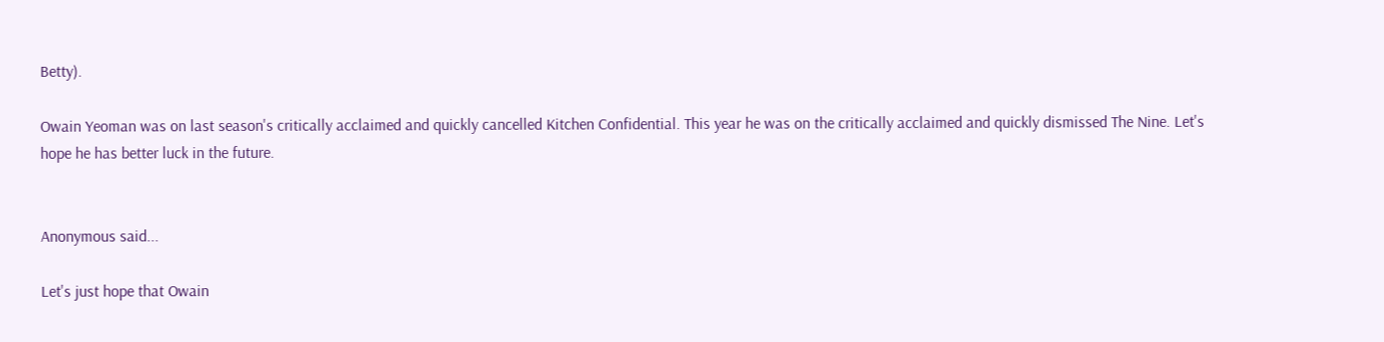Betty).

Owain Yeoman was on last season's critically acclaimed and quickly cancelled Kitchen Confidential. This year he was on the critically acclaimed and quickly dismissed The Nine. Let's hope he has better luck in the future.


Anonymous said...

Let's just hope that Owain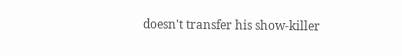doesn't transfer his show-killer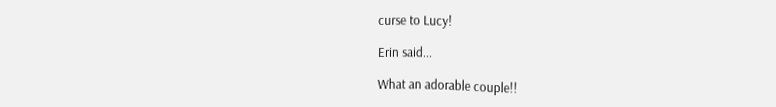curse to Lucy!

Erin said...

What an adorable couple!!